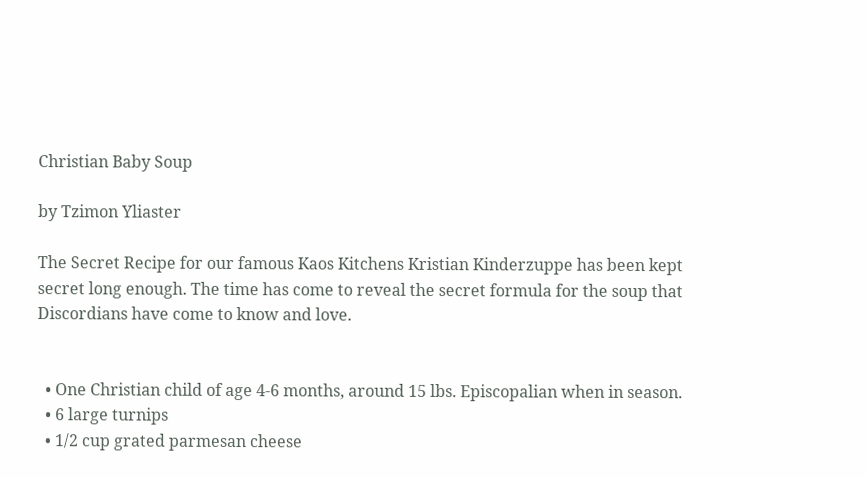Christian Baby Soup

by Tzimon Yliaster

The Secret Recipe for our famous Kaos Kitchens Kristian Kinderzuppe has been kept secret long enough. The time has come to reveal the secret formula for the soup that Discordians have come to know and love.


  • One Christian child of age 4-6 months, around 15 lbs. Episcopalian when in season.
  • 6 large turnips
  • 1/2 cup grated parmesan cheese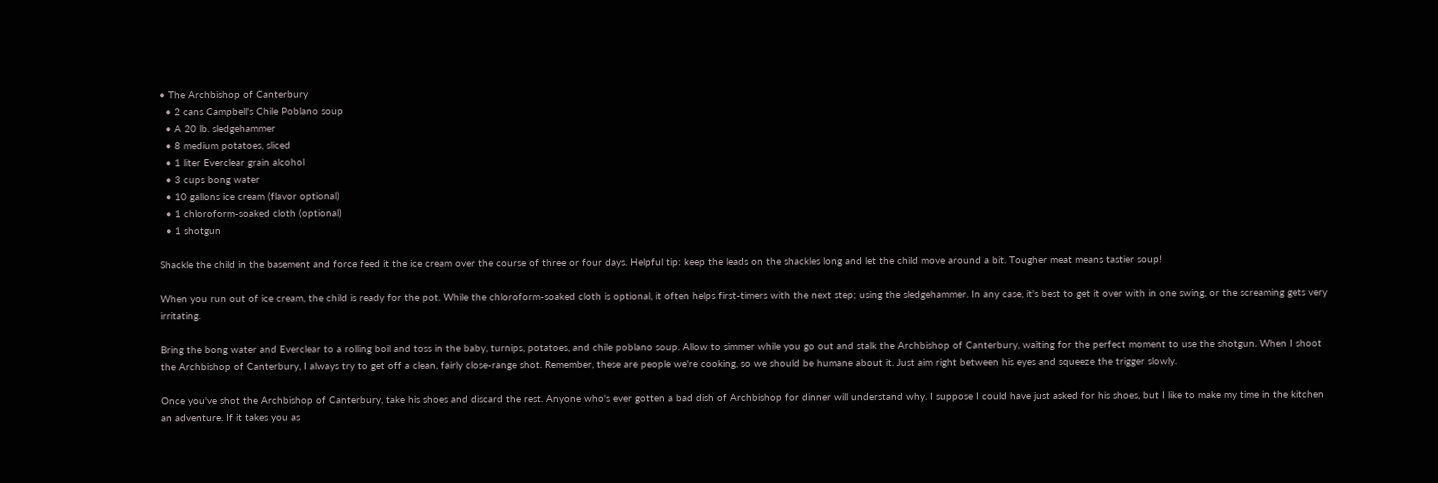• The Archbishop of Canterbury
  • 2 cans Campbell's Chile Poblano soup
  • A 20 lb. sledgehammer
  • 8 medium potatoes, sliced
  • 1 liter Everclear grain alcohol
  • 3 cups bong water
  • 10 gallons ice cream (flavor optional)
  • 1 chloroform-soaked cloth (optional)
  • 1 shotgun

Shackle the child in the basement and force feed it the ice cream over the course of three or four days. Helpful tip: keep the leads on the shackles long and let the child move around a bit. Tougher meat means tastier soup!

When you run out of ice cream, the child is ready for the pot. While the chloroform-soaked cloth is optional, it often helps first-timers with the next step; using the sledgehammer. In any case, it's best to get it over with in one swing, or the screaming gets very irritating.

Bring the bong water and Everclear to a rolling boil and toss in the baby, turnips, potatoes, and chile poblano soup. Allow to simmer while you go out and stalk the Archbishop of Canterbury, waiting for the perfect moment to use the shotgun. When I shoot the Archbishop of Canterbury, I always try to get off a clean, fairly close-range shot. Remember, these are people we're cooking, so we should be humane about it. Just aim right between his eyes and squeeze the trigger slowly.

Once you've shot the Archbishop of Canterbury, take his shoes and discard the rest. Anyone who's ever gotten a bad dish of Archbishop for dinner will understand why. I suppose I could have just asked for his shoes, but I like to make my time in the kitchen an adventure. If it takes you as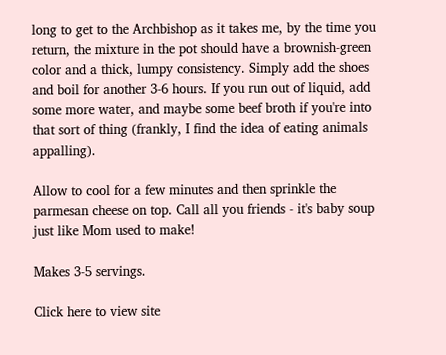long to get to the Archbishop as it takes me, by the time you return, the mixture in the pot should have a brownish-green color and a thick, lumpy consistency. Simply add the shoes and boil for another 3-6 hours. If you run out of liquid, add some more water, and maybe some beef broth if you're into that sort of thing (frankly, I find the idea of eating animals appalling).

Allow to cool for a few minutes and then sprinkle the parmesan cheese on top. Call all you friends - it's baby soup just like Mom used to make!

Makes 3-5 servings.

Click here to view site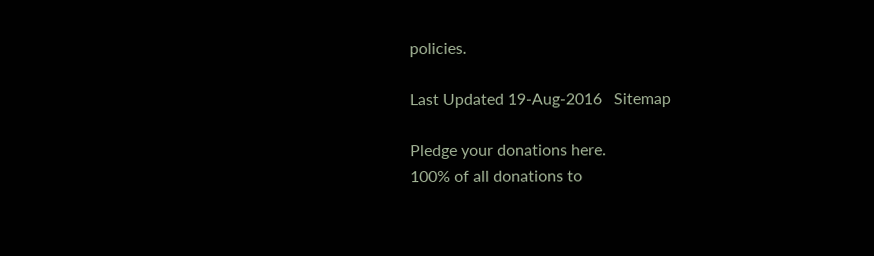policies.

Last Updated 19-Aug-2016   Sitemap

Pledge your donations here.
100% of all donations to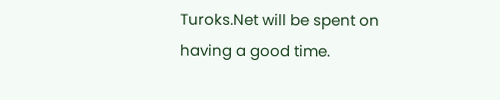Turoks.Net will be spent on having a good time.